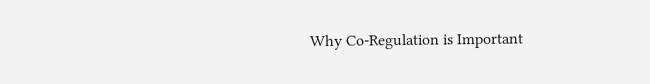Why Co-Regulation is Important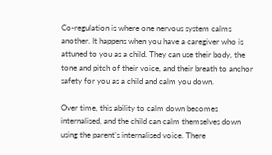Co-regulation is where one nervous system calms another. It happens when you have a caregiver who is attuned to you as a child. They can use their body, the tone and pitch of their voice, and their breath to anchor safety for you as a child and calm you down.

Over time, this ability to calm down becomes internalised, and the child can calm themselves down using the parent’s internalised voice. There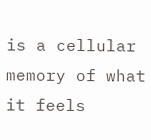is a cellular memory of what it feels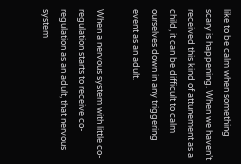like to be calm when something scary is happening. When we haven’t received this kind of attunement as a child, it can be difficult to calm ourselves down in any triggering event as an adult.

When a nervous system with little co-regulation starts to receive co-regulation as an adult, that nervous system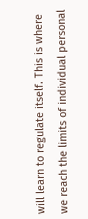will learn to regulate itself. This is where we reach the limits of individual personal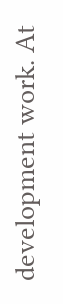development work. At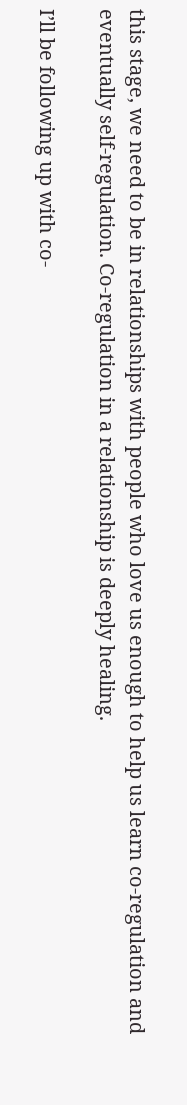this stage, we need to be in relationships with people who love us enough to help us learn co-regulation and eventually self-regulation. Co-regulation in a relationship is deeply healing.

I’ll be following up with co-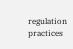regulation practices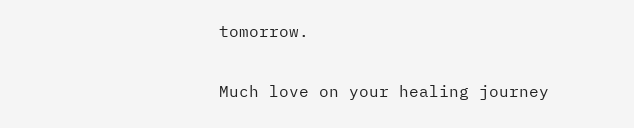tomorrow.

Much love on your healing journey